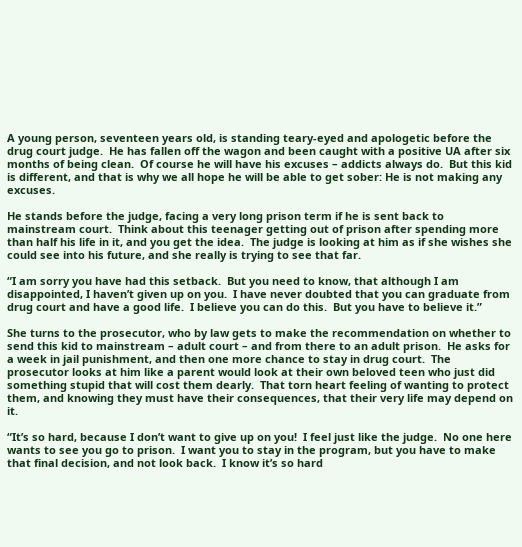A young person, seventeen years old, is standing teary-eyed and apologetic before the drug court judge.  He has fallen off the wagon and been caught with a positive UA after six months of being clean.  Of course he will have his excuses – addicts always do.  But this kid is different, and that is why we all hope he will be able to get sober: He is not making any excuses.

He stands before the judge, facing a very long prison term if he is sent back to mainstream court.  Think about this teenager getting out of prison after spending more than half his life in it, and you get the idea.  The judge is looking at him as if she wishes she could see into his future, and she really is trying to see that far.

“I am sorry you have had this setback.  But you need to know, that although I am disappointed, I haven’t given up on you.  I have never doubted that you can graduate from drug court and have a good life.  I believe you can do this.  But you have to believe it.”

She turns to the prosecutor, who by law gets to make the recommendation on whether to send this kid to mainstream – adult court – and from there to an adult prison.  He asks for a week in jail punishment, and then one more chance to stay in drug court.  The prosecutor looks at him like a parent would look at their own beloved teen who just did something stupid that will cost them dearly.  That torn heart feeling of wanting to protect them, and knowing they must have their consequences, that their very life may depend on it.

“It’s so hard, because I don’t want to give up on you!  I feel just like the judge.  No one here wants to see you go to prison.  I want you to stay in the program, but you have to make that final decision, and not look back.  I know it’s so hard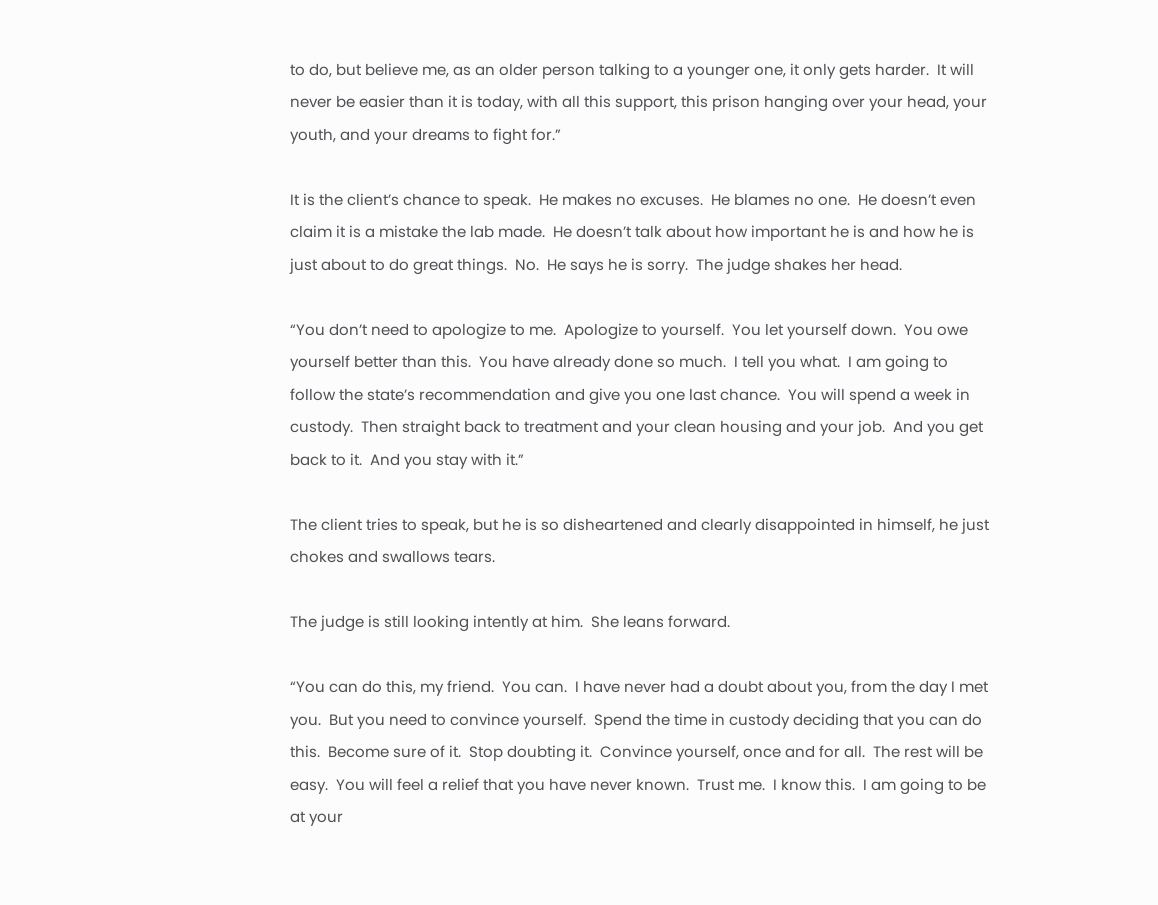to do, but believe me, as an older person talking to a younger one, it only gets harder.  It will never be easier than it is today, with all this support, this prison hanging over your head, your youth, and your dreams to fight for.”

It is the client’s chance to speak.  He makes no excuses.  He blames no one.  He doesn’t even claim it is a mistake the lab made.  He doesn’t talk about how important he is and how he is just about to do great things.  No.  He says he is sorry.  The judge shakes her head.

“You don’t need to apologize to me.  Apologize to yourself.  You let yourself down.  You owe yourself better than this.  You have already done so much.  I tell you what.  I am going to follow the state’s recommendation and give you one last chance.  You will spend a week in custody.  Then straight back to treatment and your clean housing and your job.  And you get back to it.  And you stay with it.”

The client tries to speak, but he is so disheartened and clearly disappointed in himself, he just chokes and swallows tears.

The judge is still looking intently at him.  She leans forward.

“You can do this, my friend.  You can.  I have never had a doubt about you, from the day I met you.  But you need to convince yourself.  Spend the time in custody deciding that you can do this.  Become sure of it.  Stop doubting it.  Convince yourself, once and for all.  The rest will be easy.  You will feel a relief that you have never known.  Trust me.  I know this.  I am going to be at your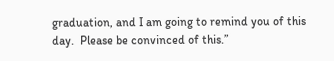graduation, and I am going to remind you of this day.  Please be convinced of this.”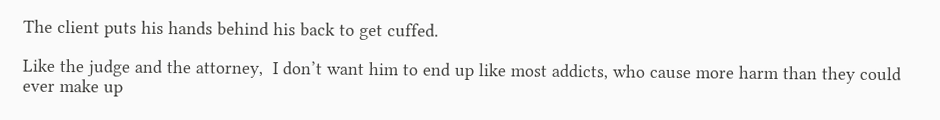The client puts his hands behind his back to get cuffed.

Like the judge and the attorney,  I don’t want him to end up like most addicts, who cause more harm than they could ever make up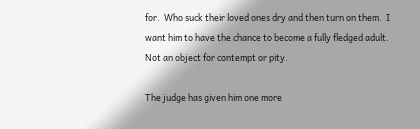for.  Who suck their loved ones dry and then turn on them.  I want him to have the chance to become a fully fledged adult.  Not an object for contempt or pity.

The judge has given him one more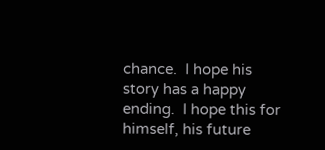chance.  I hope his story has a happy ending.  I hope this for himself, his future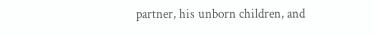partner, his unborn children, and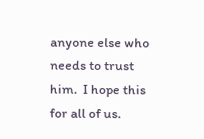anyone else who needs to trust him.  I hope this for all of us.